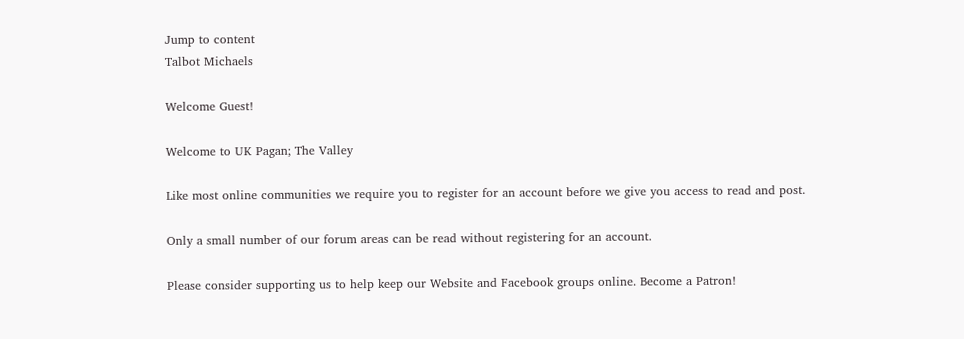Jump to content
Talbot Michaels

Welcome Guest!

Welcome to UK Pagan; The Valley

Like most online communities we require you to register for an account before we give you access to read and post.

Only a small number of our forum areas can be read without registering for an account.

Please consider supporting us to help keep our Website and Facebook groups online. Become a Patron!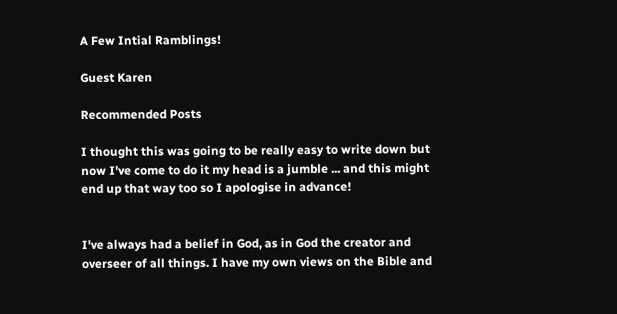A Few Intial Ramblings!

Guest Karen

Recommended Posts

I thought this was going to be really easy to write down but now I've come to do it my head is a jumble ... and this might end up that way too so I apologise in advance!


I've always had a belief in God, as in God the creator and overseer of all things. I have my own views on the Bible and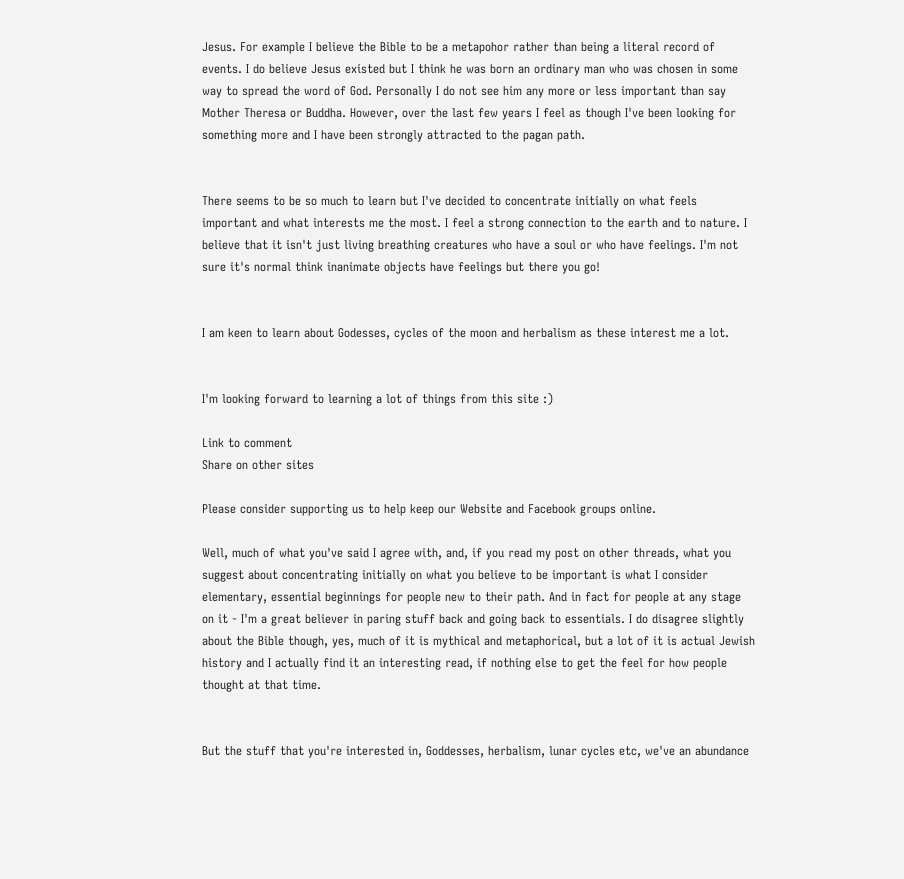Jesus. For example I believe the Bible to be a metapohor rather than being a literal record of events. I do believe Jesus existed but I think he was born an ordinary man who was chosen in some way to spread the word of God. Personally I do not see him any more or less important than say Mother Theresa or Buddha. However, over the last few years I feel as though I've been looking for something more and I have been strongly attracted to the pagan path.


There seems to be so much to learn but I've decided to concentrate initially on what feels important and what interests me the most. I feel a strong connection to the earth and to nature. I believe that it isn't just living breathing creatures who have a soul or who have feelings. I'm not sure it's normal think inanimate objects have feelings but there you go!


I am keen to learn about Godesses, cycles of the moon and herbalism as these interest me a lot.


I'm looking forward to learning a lot of things from this site :)

Link to comment
Share on other sites

Please consider supporting us to help keep our Website and Facebook groups online.

Well, much of what you've said I agree with, and, if you read my post on other threads, what you suggest about concentrating initially on what you believe to be important is what I consider elementary, essential beginnings for people new to their path. And in fact for people at any stage on it - I'm a great believer in paring stuff back and going back to essentials. I do disagree slightly about the Bible though, yes, much of it is mythical and metaphorical, but a lot of it is actual Jewish history and I actually find it an interesting read, if nothing else to get the feel for how people thought at that time.


But the stuff that you're interested in, Goddesses, herbalism, lunar cycles etc, we've an abundance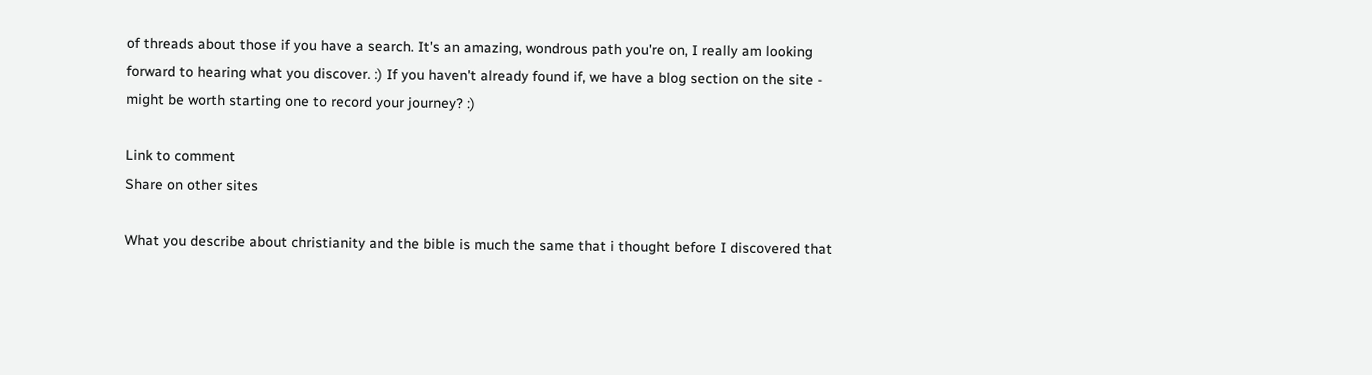of threads about those if you have a search. It's an amazing, wondrous path you're on, I really am looking forward to hearing what you discover. :) If you haven't already found if, we have a blog section on the site - might be worth starting one to record your journey? :)

Link to comment
Share on other sites

What you describe about christianity and the bible is much the same that i thought before I discovered that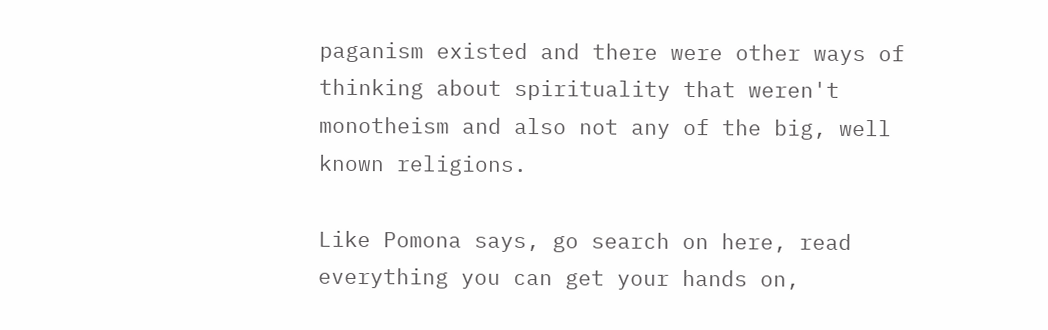paganism existed and there were other ways of thinking about spirituality that weren't monotheism and also not any of the big, well known religions.

Like Pomona says, go search on here, read everything you can get your hands on,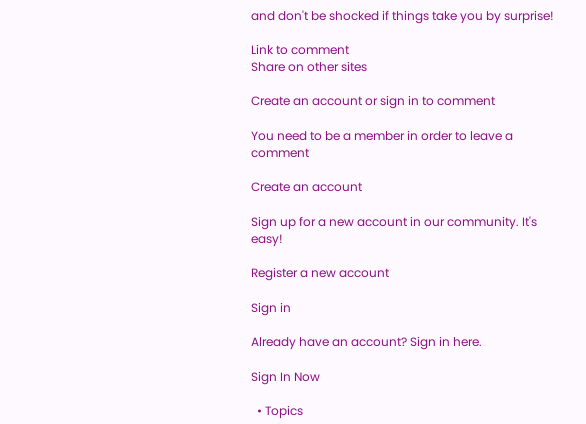and don't be shocked if things take you by surprise!

Link to comment
Share on other sites

Create an account or sign in to comment

You need to be a member in order to leave a comment

Create an account

Sign up for a new account in our community. It's easy!

Register a new account

Sign in

Already have an account? Sign in here.

Sign In Now

  • Topics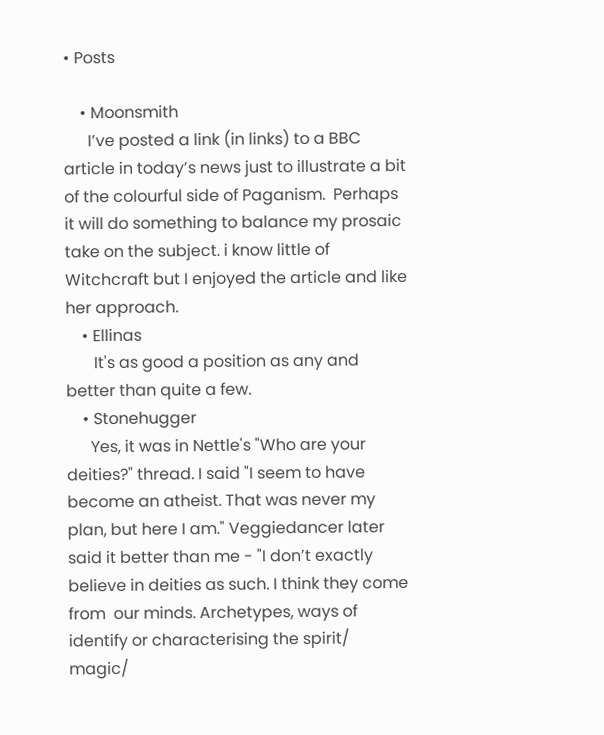• Posts

    • Moonsmith
      I’ve posted a link (in links) to a BBC article in today’s news just to illustrate a bit of the colourful side of Paganism.  Perhaps it will do something to balance my prosaic take on the subject. i know little of Witchcraft but I enjoyed the article and like her approach.
    • Ellinas
       It's as good a position as any and better than quite a few.
    • Stonehugger
      Yes, it was in Nettle's "Who are your deities?" thread. I said "I seem to have become an atheist. That was never my plan, but here I am." Veggiedancer later said it better than me - "I don’t exactly believe in deities as such. I think they come from  our minds. Archetypes, ways of identify or characterising the spirit/ magic/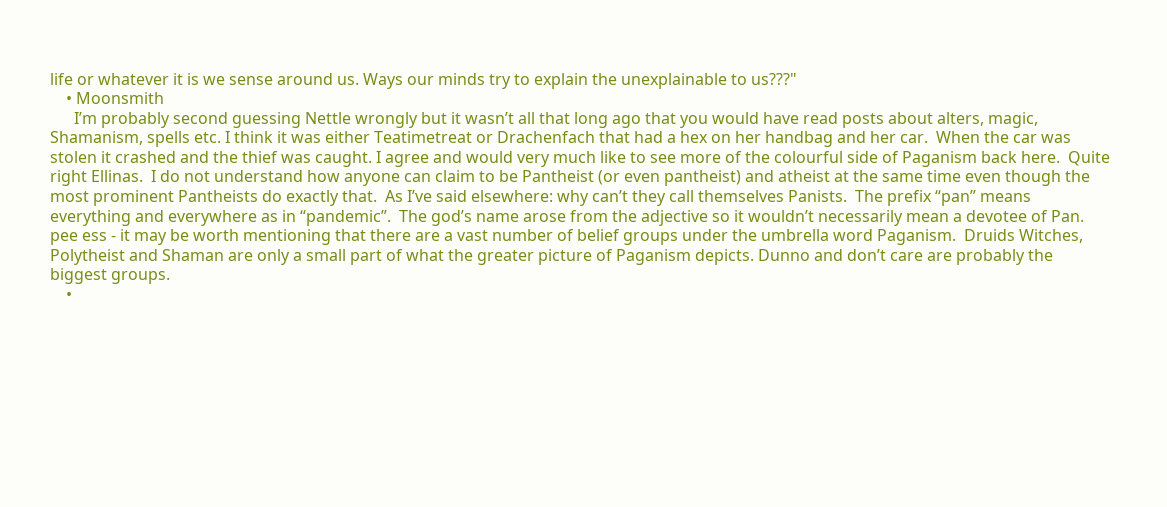life or whatever it is we sense around us. Ways our minds try to explain the unexplainable to us???"
    • Moonsmith
      I’m probably second guessing Nettle wrongly but it wasn’t all that long ago that you would have read posts about alters, magic, Shamanism, spells etc. I think it was either Teatimetreat or Drachenfach that had a hex on her handbag and her car.  When the car was stolen it crashed and the thief was caught. I agree and would very much like to see more of the colourful side of Paganism back here.  Quite right Ellinas.  I do not understand how anyone can claim to be Pantheist (or even pantheist) and atheist at the same time even though the most prominent Pantheists do exactly that.  As I’ve said elsewhere: why can’t they call themselves Panists.  The prefix “pan” means everything and everywhere as in “pandemic”.  The god’s name arose from the adjective so it wouldn’t necessarily mean a devotee of Pan. pee ess - it may be worth mentioning that there are a vast number of belief groups under the umbrella word Paganism.  Druids Witches, Polytheist and Shaman are only a small part of what the greater picture of Paganism depicts. Dunno and don’t care are probably the biggest groups.
    •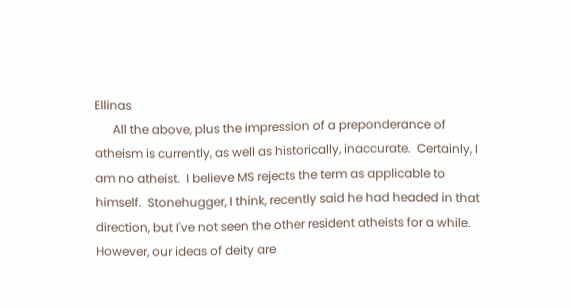Ellinas
      All the above, plus the impression of a preponderance of atheism is currently, as well as historically, inaccurate.  Certainly, I am no atheist.  I believe MS rejects the term as applicable to himself.  Stonehugger, I think, recently said he had headed in that direction, but I've not seen the other resident atheists for a while. However, our ideas of deity are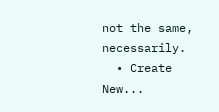not the same, necessarily.
  • Create New...